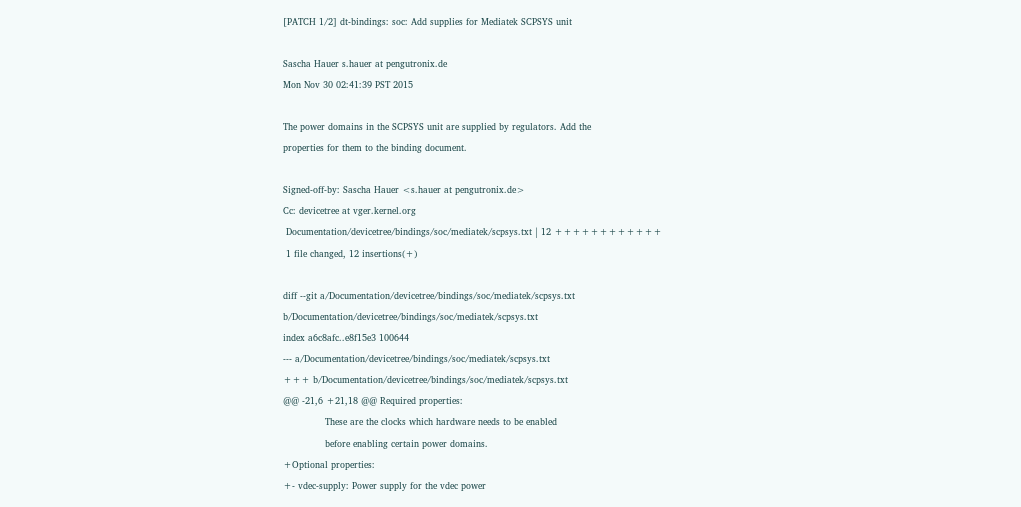[PATCH 1/2] dt-bindings: soc: Add supplies for Mediatek SCPSYS unit

Sascha Hauer s.hauer at pengutronix.de
Mon Nov 30 02:41:39 PST 2015

The power domains in the SCPSYS unit are supplied by regulators. Add the
properties for them to the binding document.

Signed-off-by: Sascha Hauer <s.hauer at pengutronix.de>
Cc: devicetree at vger.kernel.org
 Documentation/devicetree/bindings/soc/mediatek/scpsys.txt | 12 ++++++++++++
 1 file changed, 12 insertions(+)

diff --git a/Documentation/devicetree/bindings/soc/mediatek/scpsys.txt b/Documentation/devicetree/bindings/soc/mediatek/scpsys.txt
index a6c8afc..e8f15e3 100644
--- a/Documentation/devicetree/bindings/soc/mediatek/scpsys.txt
+++ b/Documentation/devicetree/bindings/soc/mediatek/scpsys.txt
@@ -21,6 +21,18 @@ Required properties:
              These are the clocks which hardware needs to be enabled
              before enabling certain power domains.
+Optional properties:
+- vdec-supply: Power supply for the vdec power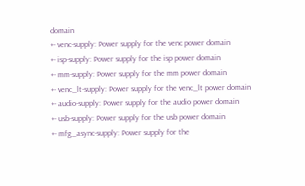domain
+- venc-supply: Power supply for the venc power domain
+- isp-supply: Power supply for the isp power domain
+- mm-supply: Power supply for the mm power domain
+- venc_lt-supply: Power supply for the venc_lt power domain
+- audio-supply: Power supply for the audio power domain
+- usb-supply: Power supply for the usb power domain
+- mfg_async-supply: Power supply for the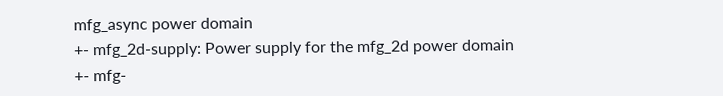mfg_async power domain
+- mfg_2d-supply: Power supply for the mfg_2d power domain
+- mfg-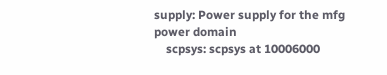supply: Power supply for the mfg power domain
    scpsys: scpsys at 10006000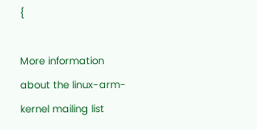{

More information about the linux-arm-kernel mailing list